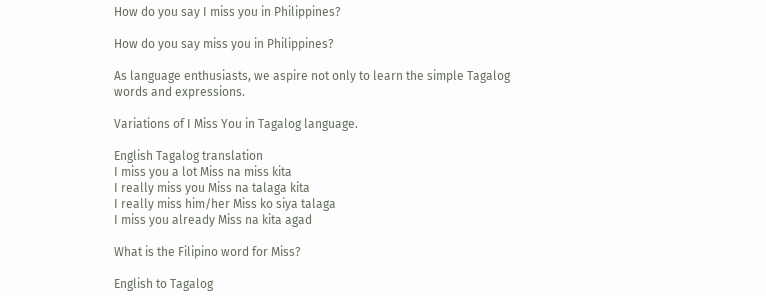How do you say I miss you in Philippines?

How do you say miss you in Philippines?

As language enthusiasts, we aspire not only to learn the simple Tagalog words and expressions.

Variations of I Miss You in Tagalog language.

English Tagalog translation
I miss you a lot Miss na miss kita
I really miss you Miss na talaga kita
I really miss him/her Miss ko siya talaga
I miss you already Miss na kita agad

What is the Filipino word for Miss?

English to Tagalog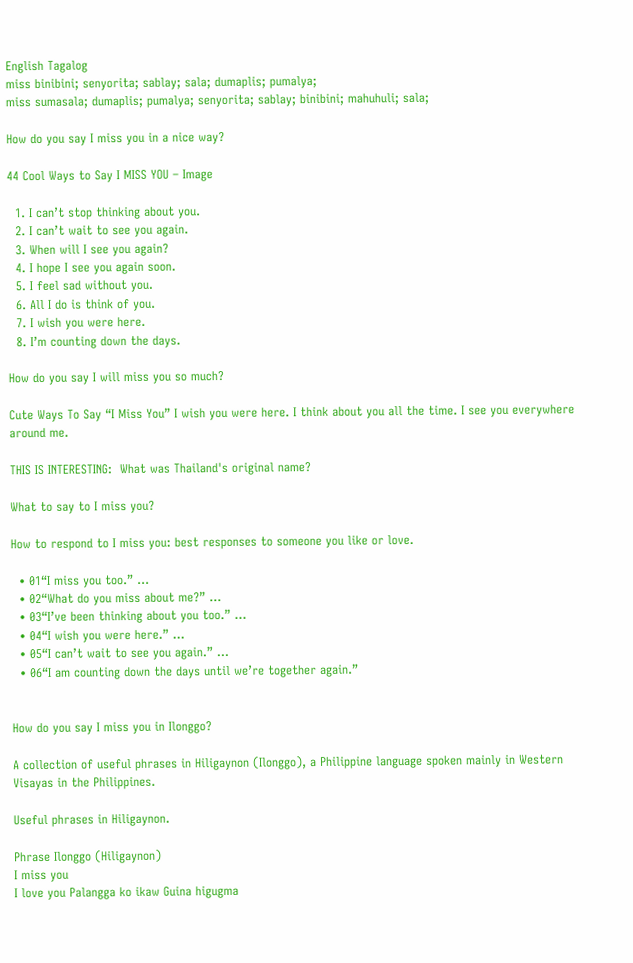English Tagalog
miss binibini; senyorita; sablay; sala; dumaplis; pumalya;
miss sumasala; dumaplis; pumalya; senyorita; sablay; binibini; mahuhuli; sala;

How do you say I miss you in a nice way?

44 Cool Ways to Say I MISS YOU – Image

  1. I can’t stop thinking about you.
  2. I can’t wait to see you again.
  3. When will I see you again?
  4. I hope I see you again soon.
  5. I feel sad without you.
  6. All I do is think of you.
  7. I wish you were here.
  8. I’m counting down the days.

How do you say I will miss you so much?

Cute Ways To Say “I Miss You” I wish you were here. I think about you all the time. I see you everywhere around me.

THIS IS INTERESTING:  What was Thailand's original name?

What to say to I miss you?

How to respond to I miss you: best responses to someone you like or love.

  • 01“I miss you too.” …
  • 02“What do you miss about me?” …
  • 03“I’ve been thinking about you too.” …
  • 04“I wish you were here.” …
  • 05“I can’t wait to see you again.” …
  • 06“I am counting down the days until we’re together again.”


How do you say I miss you in Ilonggo?

A collection of useful phrases in Hiligaynon (Ilonggo), a Philippine language spoken mainly in Western Visayas in the Philippines.

Useful phrases in Hiligaynon.

Phrase Ilonggo (Hiligaynon)
I miss you
I love you Palangga ko ikaw Guina higugma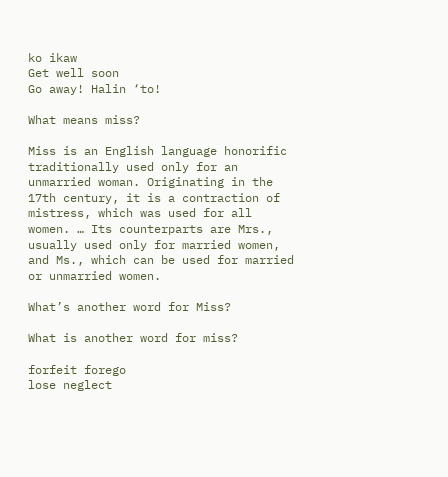ko ikaw
Get well soon
Go away! Halin ‘to!

What means miss?

Miss is an English language honorific traditionally used only for an unmarried woman. Originating in the 17th century, it is a contraction of mistress, which was used for all women. … Its counterparts are Mrs., usually used only for married women, and Ms., which can be used for married or unmarried women.

What’s another word for Miss?

What is another word for miss?

forfeit forego
lose neglect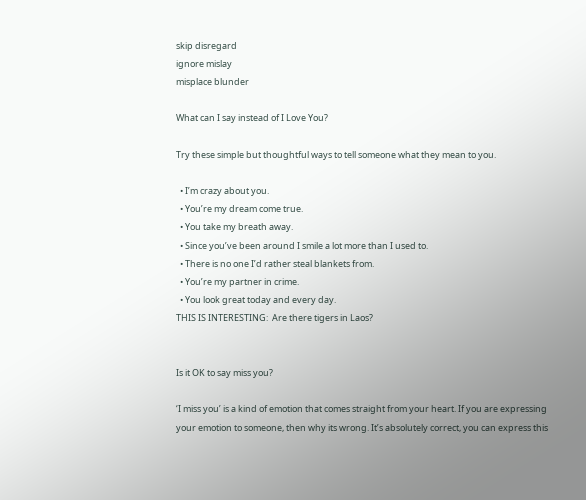skip disregard
ignore mislay
misplace blunder

What can I say instead of I Love You?

Try these simple but thoughtful ways to tell someone what they mean to you.

  • I’m crazy about you.
  • You’re my dream come true.
  • You take my breath away.
  • Since you’ve been around I smile a lot more than I used to.
  • There is no one I’d rather steal blankets from.
  • You’re my partner in crime.
  • You look great today and every day.
THIS IS INTERESTING:  Are there tigers in Laos?


Is it OK to say miss you?

‘I miss you’ is a kind of emotion that comes straight from your heart. If you are expressing your emotion to someone, then why its wrong. It’s absolutely correct, you can express this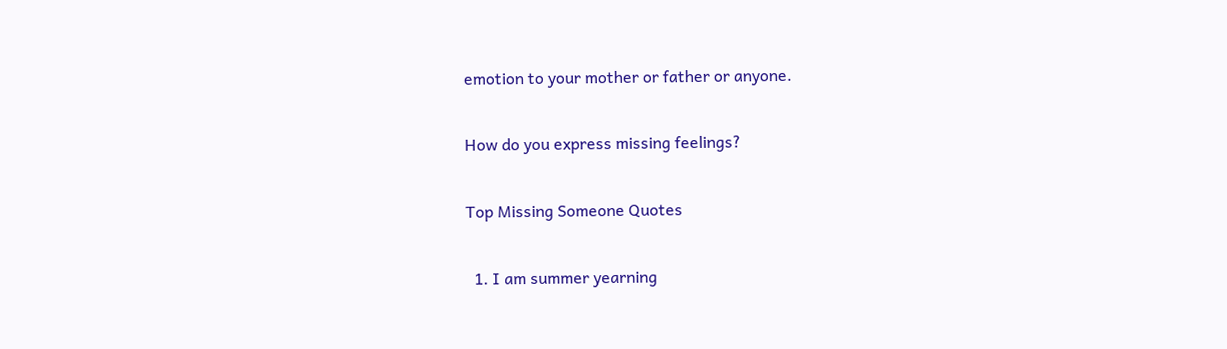emotion to your mother or father or anyone.

How do you express missing feelings?

Top Missing Someone Quotes

  1. I am summer yearning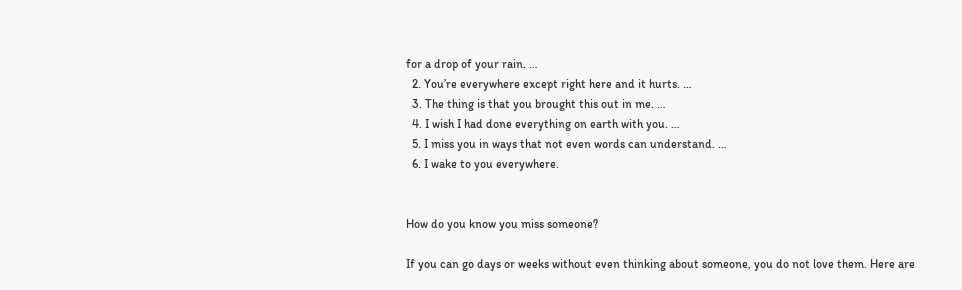for a drop of your rain. …
  2. You’re everywhere except right here and it hurts. …
  3. The thing is that you brought this out in me. …
  4. I wish I had done everything on earth with you. …
  5. I miss you in ways that not even words can understand. …
  6. I wake to you everywhere.


How do you know you miss someone?

If you can go days or weeks without even thinking about someone, you do not love them. Here are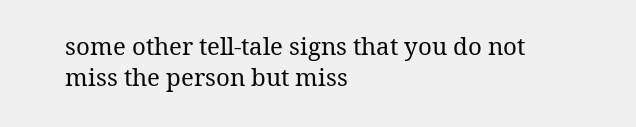some other tell-tale signs that you do not miss the person but miss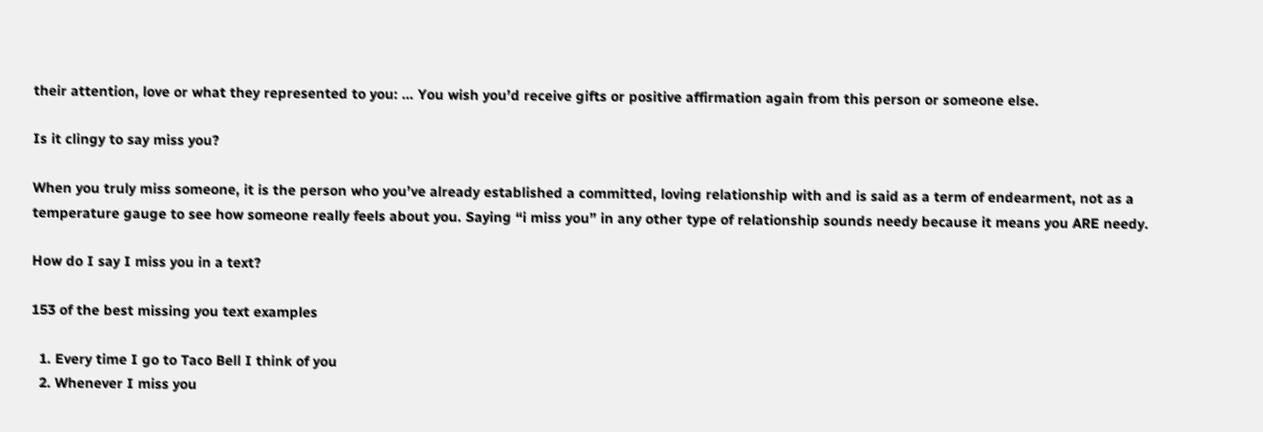their attention, love or what they represented to you: … You wish you’d receive gifts or positive affirmation again from this person or someone else.

Is it clingy to say miss you?

When you truly miss someone, it is the person who you’ve already established a committed, loving relationship with and is said as a term of endearment, not as a temperature gauge to see how someone really feels about you. Saying “i miss you” in any other type of relationship sounds needy because it means you ARE needy.

How do I say I miss you in a text?

153 of the best missing you text examples

  1. Every time I go to Taco Bell I think of you
  2. Whenever I miss you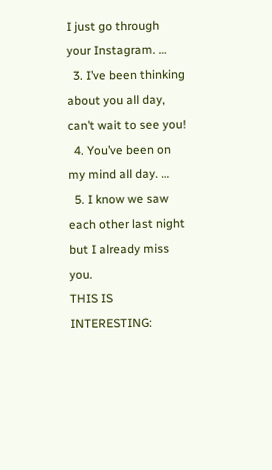I just go through your Instagram. …
  3. I’ve been thinking about you all day, can’t wait to see you!
  4. You’ve been on my mind all day. …
  5. I know we saw each other last night but I already miss you.
THIS IS INTERESTING: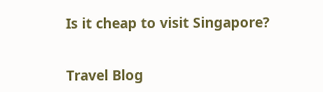Is it cheap to visit Singapore?


Travel Blog